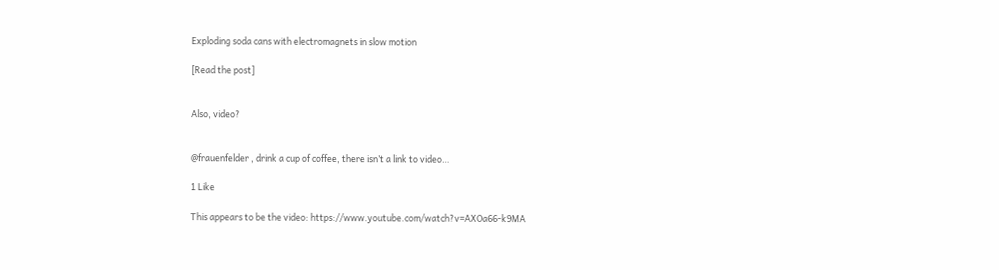Exploding soda cans with electromagnets in slow motion

[Read the post]


Also, video?


@frauenfelder , drink a cup of coffee, there isn’t a link to video…

1 Like

This appears to be the video: https://www.youtube.com/watch?v=AXOa66-k9MA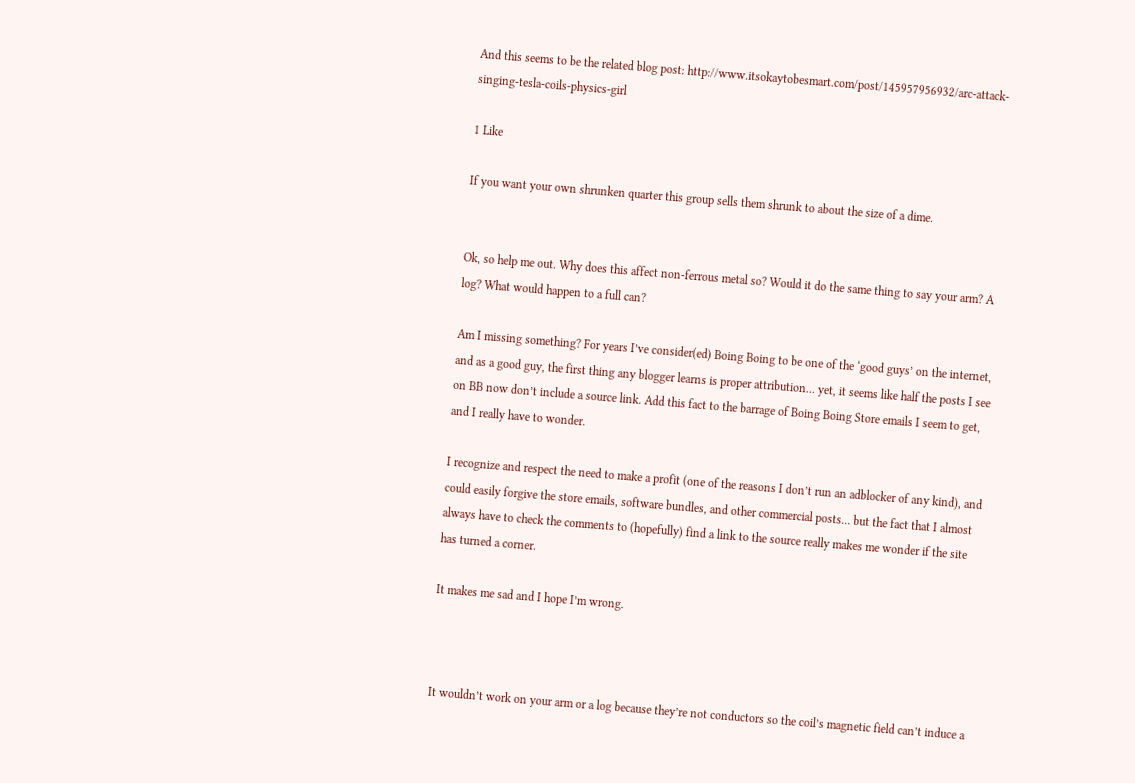And this seems to be the related blog post: http://www.itsokaytobesmart.com/post/145957956932/arc-attack-singing-tesla-coils-physics-girl

1 Like

If you want your own shrunken quarter this group sells them shrunk to about the size of a dime.


Ok, so help me out. Why does this affect non-ferrous metal so? Would it do the same thing to say your arm? A log? What would happen to a full can?

Am I missing something? For years I’ve consider(ed) Boing Boing to be one of the ‘good guys’ on the internet, and as a good guy, the first thing any blogger learns is proper attribution… yet, it seems like half the posts I see on BB now don’t include a source link. Add this fact to the barrage of Boing Boing Store emails I seem to get, and I really have to wonder.

I recognize and respect the need to make a profit (one of the reasons I don’t run an adblocker of any kind), and could easily forgive the store emails, software bundles, and other commercial posts… but the fact that I almost always have to check the comments to (hopefully) find a link to the source really makes me wonder if the site has turned a corner.

It makes me sad and I hope I’m wrong.



It wouldn’t work on your arm or a log because they’re not conductors so the coil’s magnetic field can’t induce a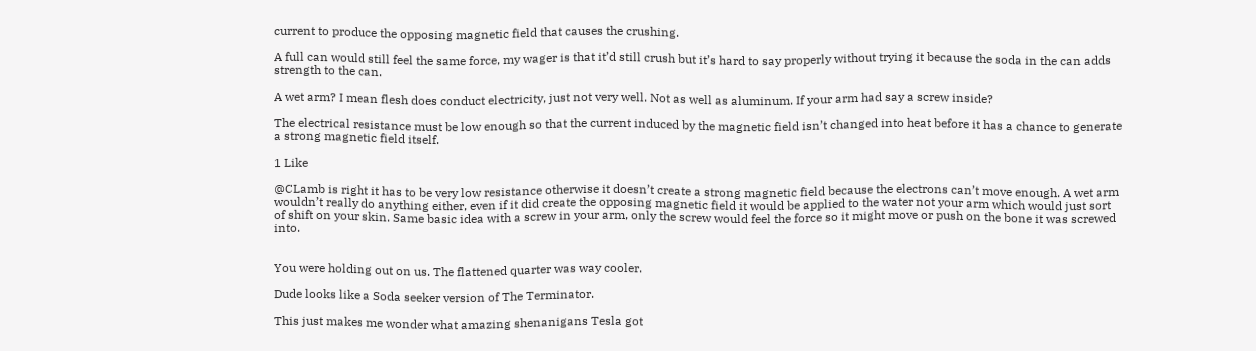current to produce the opposing magnetic field that causes the crushing.

A full can would still feel the same force, my wager is that it’d still crush but it’s hard to say properly without trying it because the soda in the can adds strength to the can.

A wet arm? I mean flesh does conduct electricity, just not very well. Not as well as aluminum. If your arm had say a screw inside?

The electrical resistance must be low enough so that the current induced by the magnetic field isn’t changed into heat before it has a chance to generate a strong magnetic field itself.

1 Like

@CLamb is right it has to be very low resistance otherwise it doesn’t create a strong magnetic field because the electrons can’t move enough. A wet arm wouldn’t really do anything either, even if it did create the opposing magnetic field it would be applied to the water not your arm which would just sort of shift on your skin. Same basic idea with a screw in your arm, only the screw would feel the force so it might move or push on the bone it was screwed into.


You were holding out on us. The flattened quarter was way cooler.

Dude looks like a Soda seeker version of The Terminator.

This just makes me wonder what amazing shenanigans Tesla got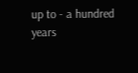up to - a hundred years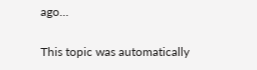ago…

This topic was automatically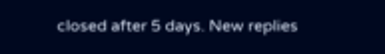closed after 5 days. New replies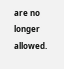are no longer allowed.